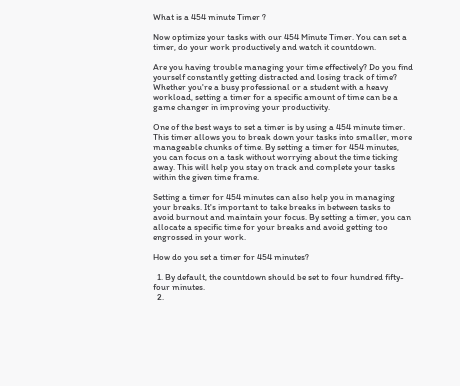What is a 454 minute Timer ?

Now optimize your tasks with our 454 Minute Timer. You can set a timer, do your work productively and watch it countdown.

Are you having trouble managing your time effectively? Do you find yourself constantly getting distracted and losing track of time? Whether you're a busy professional or a student with a heavy workload, setting a timer for a specific amount of time can be a game changer in improving your productivity.

One of the best ways to set a timer is by using a 454 minute timer. This timer allows you to break down your tasks into smaller, more manageable chunks of time. By setting a timer for 454 minutes, you can focus on a task without worrying about the time ticking away. This will help you stay on track and complete your tasks within the given time frame.

Setting a timer for 454 minutes can also help you in managing your breaks. It's important to take breaks in between tasks to avoid burnout and maintain your focus. By setting a timer, you can allocate a specific time for your breaks and avoid getting too engrossed in your work.

How do you set a timer for 454 minutes?

  1. By default, the countdown should be set to four hundred fifty-four minutes.
  2.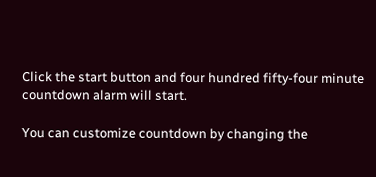Click the start button and four hundred fifty-four minute countdown alarm will start.

You can customize countdown by changing the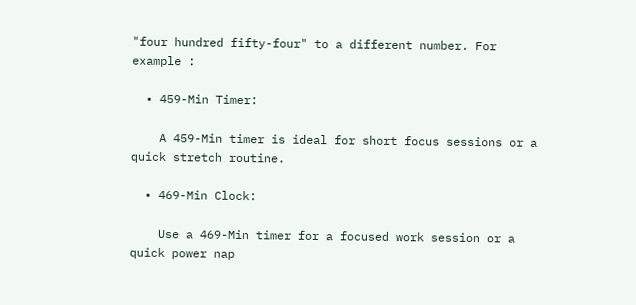"four hundred fifty-four" to a different number. For example :

  • 459-Min Timer:

    A 459-Min timer is ideal for short focus sessions or a quick stretch routine.

  • 469-Min Clock:

    Use a 469-Min timer for a focused work session or a quick power nap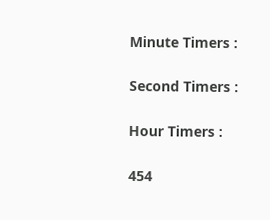Minute Timers :

Second Timers :

Hour Timers :

454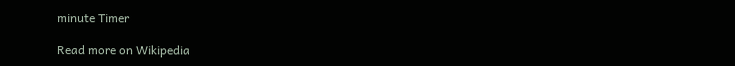minute Timer

Read more on Wikipedia